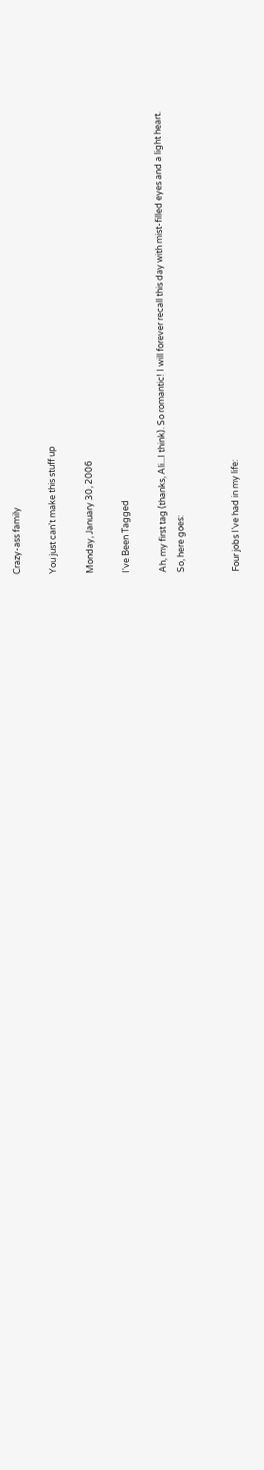Crazy-ass family

You just can't make this stuff up

Monday, January 30, 2006

I've Been Tagged

Ah, my first tag (thanks, Ali...I think). So romantic! I will forever recall this day with mist-filled eyes and a light heart.
So, here goes:


Four jobs I’ve had in my life: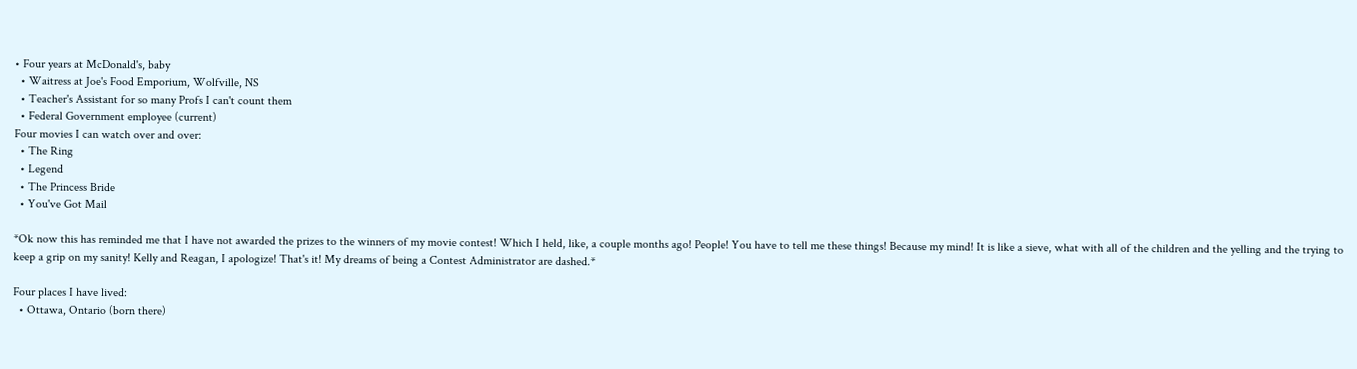• Four years at McDonald's, baby
  • Waitress at Joe's Food Emporium, Wolfville, NS
  • Teacher's Assistant for so many Profs I can't count them
  • Federal Government employee (current)
Four movies I can watch over and over:
  • The Ring
  • Legend
  • The Princess Bride
  • You've Got Mail

*Ok now this has reminded me that I have not awarded the prizes to the winners of my movie contest! Which I held, like, a couple months ago! People! You have to tell me these things! Because my mind! It is like a sieve, what with all of the children and the yelling and the trying to keep a grip on my sanity! Kelly and Reagan, I apologize! That's it! My dreams of being a Contest Administrator are dashed.*

Four places I have lived:
  • Ottawa, Ontario (born there)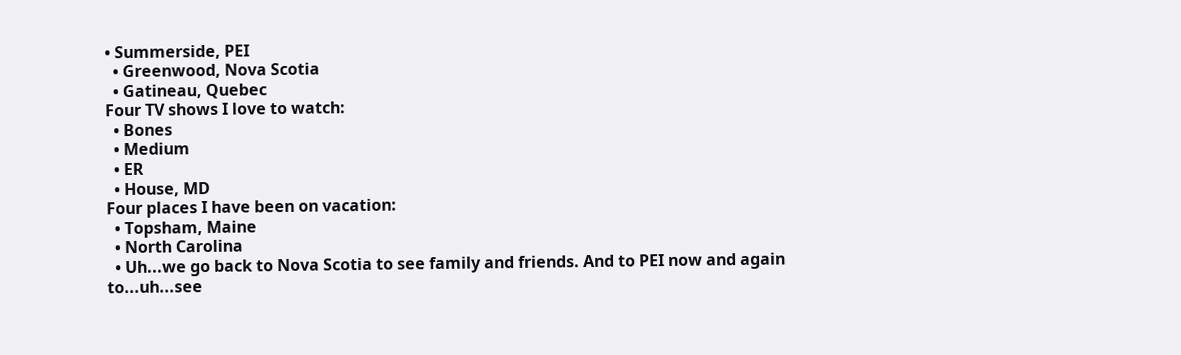• Summerside, PEI
  • Greenwood, Nova Scotia
  • Gatineau, Quebec
Four TV shows I love to watch:
  • Bones
  • Medium
  • ER
  • House, MD
Four places I have been on vacation:
  • Topsham, Maine
  • North Carolina
  • Uh...we go back to Nova Scotia to see family and friends. And to PEI now and again to...uh...see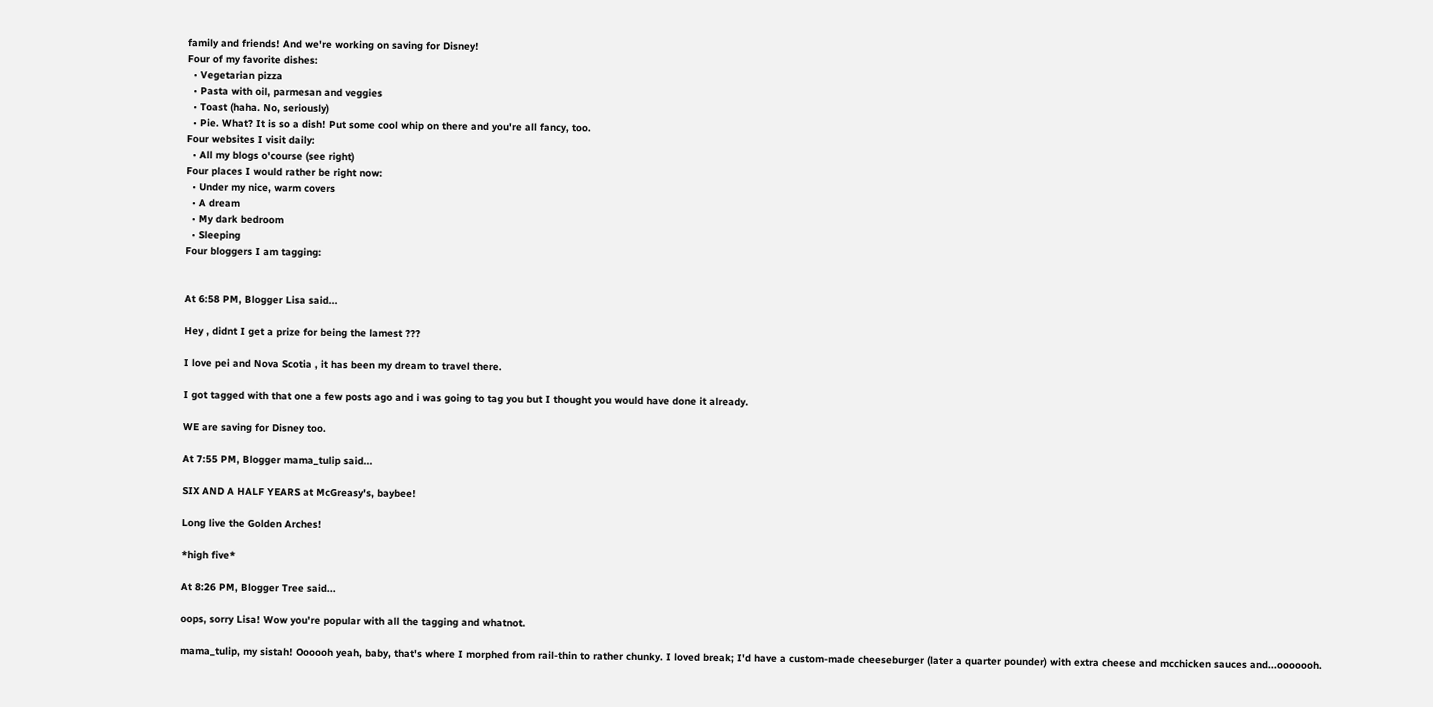family and friends! And we're working on saving for Disney!
Four of my favorite dishes:
  • Vegetarian pizza
  • Pasta with oil, parmesan and veggies
  • Toast (haha. No, seriously)
  • Pie. What? It is so a dish! Put some cool whip on there and you're all fancy, too.
Four websites I visit daily:
  • All my blogs o'course (see right)
Four places I would rather be right now:
  • Under my nice, warm covers
  • A dream
  • My dark bedroom
  • Sleeping
Four bloggers I am tagging:


At 6:58 PM, Blogger Lisa said...

Hey , didnt I get a prize for being the lamest ???

I love pei and Nova Scotia , it has been my dream to travel there.

I got tagged with that one a few posts ago and i was going to tag you but I thought you would have done it already.

WE are saving for Disney too.

At 7:55 PM, Blogger mama_tulip said...

SIX AND A HALF YEARS at McGreasy's, baybee!

Long live the Golden Arches!

*high five*

At 8:26 PM, Blogger Tree said...

oops, sorry Lisa! Wow you're popular with all the tagging and whatnot.

mama_tulip, my sistah! Oooooh yeah, baby, that's where I morphed from rail-thin to rather chunky. I loved break; I'd have a custom-made cheeseburger (later a quarter pounder) with extra cheese and mcchicken sauces and...ooooooh.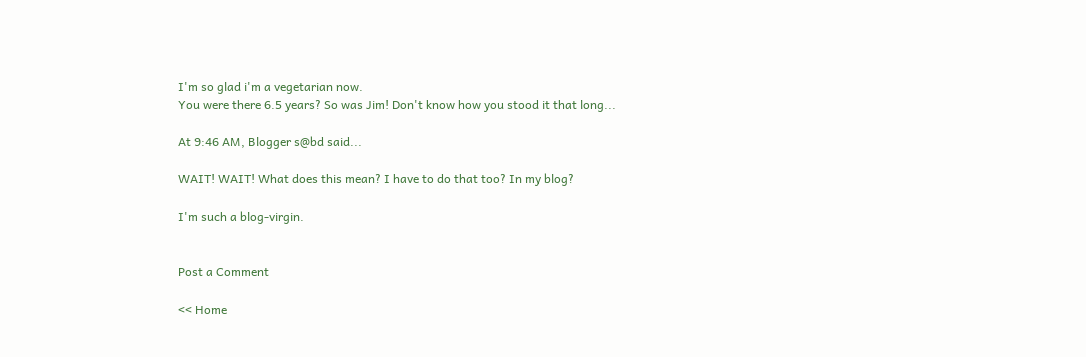I'm so glad i'm a vegetarian now.
You were there 6.5 years? So was Jim! Don't know how you stood it that long...

At 9:46 AM, Blogger s@bd said...

WAIT! WAIT! What does this mean? I have to do that too? In my blog?

I'm such a blog-virgin.


Post a Comment

<< Home